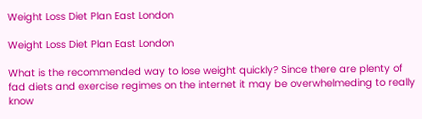Weight Loss Diet Plan East London

Weight Loss Diet Plan East London

What is the recommended way to lose weight quickly? Since there are plenty of fad diets and exercise regimes on the internet it may be overwhelmeding to really know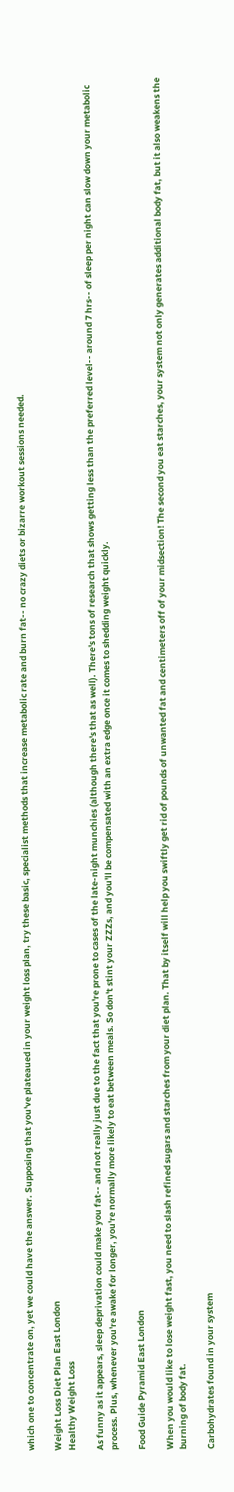which one to concentrate on, yet we could have the answer. Supposing that you've plateaued in your weight loss plan, try these basic, specialist methods that increase metabolic rate and burn fat-- no crazy diets or bizarre workout sessions needed.

Weight Loss Diet Plan East London
Healthy Weight Loss

As funny as it appears, sleep deprivation could make you fat-- and not really just due to the fact that you're prone to cases of the late-night munchies (although there's that as well). There's tons of research that shows getting less than the preferred level-- around 7 hrs-- of sleep per night can slow down your metabolic process. Plus, whenever you're awake for longer, you're normally more likely to eat between meals. So don't stint your ZZZs, and you'll be compensated with an extra edge once it comes to shedding weight quickly.

Food Guide Pyramid East London

When you would like to lose weight fast, you need to slash refined sugars and starches from your diet plan. That by itself will help you swiftly get rid of pounds of unwanted fat and centimeters off of your midsection! The second you eat starches, your system not only generates additional body fat, but it also weakens the burning of body fat.

Carbohydrates found in your system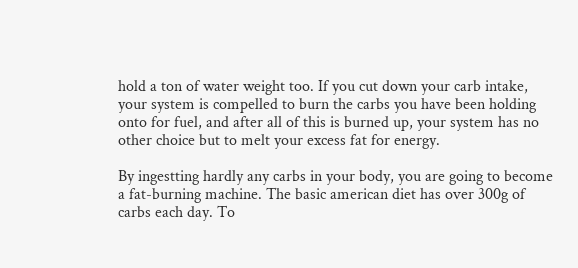hold a ton of water weight too. If you cut down your carb intake, your system is compelled to burn the carbs you have been holding onto for fuel, and after all of this is burned up, your system has no other choice but to melt your excess fat for energy.

By ingestting hardly any carbs in your body, you are going to become a fat-burning machine. The basic american diet has over 300g of carbs each day. To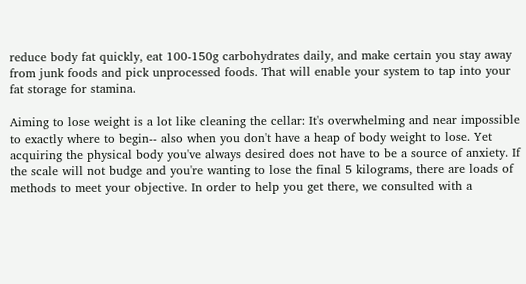reduce body fat quickly, eat 100-150g carbohydrates daily, and make certain you stay away from junk foods and pick unprocessed foods. That will enable your system to tap into your fat storage for stamina.

Aiming to lose weight is a lot like cleaning the cellar: It's overwhelming and near impossible to exactly where to begin-- also when you don't have a heap of body weight to lose. Yet acquiring the physical body you've always desired does not have to be a source of anxiety. If the scale will not budge and you're wanting to lose the final 5 kilograms, there are loads of methods to meet your objective. In order to help you get there, we consulted with a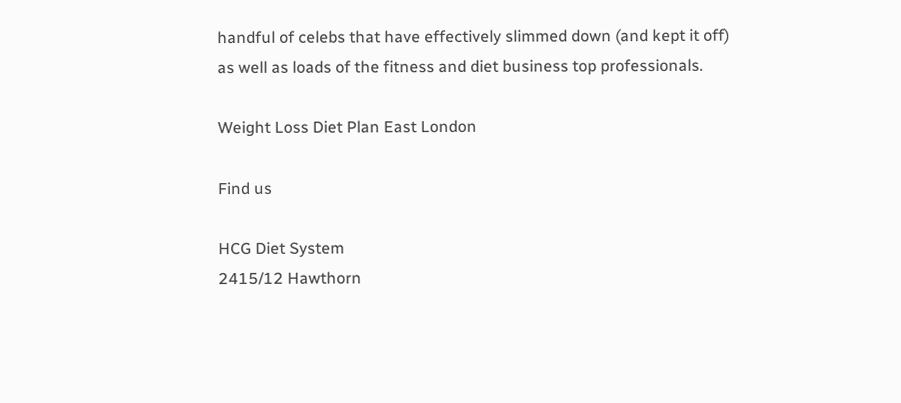handful of celebs that have effectively slimmed down (and kept it off) as well as loads of the fitness and diet business top professionals.

Weight Loss Diet Plan East London

Find us

HCG Diet System
2415/12 Hawthorn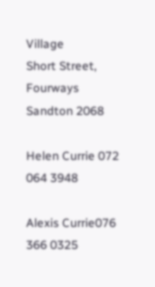Village
Short Street, Fourways
Sandton 2068

Helen Currie 072 064 3948

Alexis Currie076 366 0325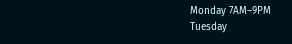Monday 7AM–9PM
Tuesday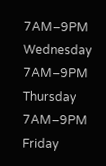7AM–9PM
Wednesday 7AM–9PM
Thursday 7AM–9PM
Friday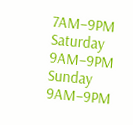7AM–9PM
Saturday 9AM–9PM
Sunday 9AM–9PM